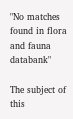"No matches found in flora and fauna databank"

The subject of this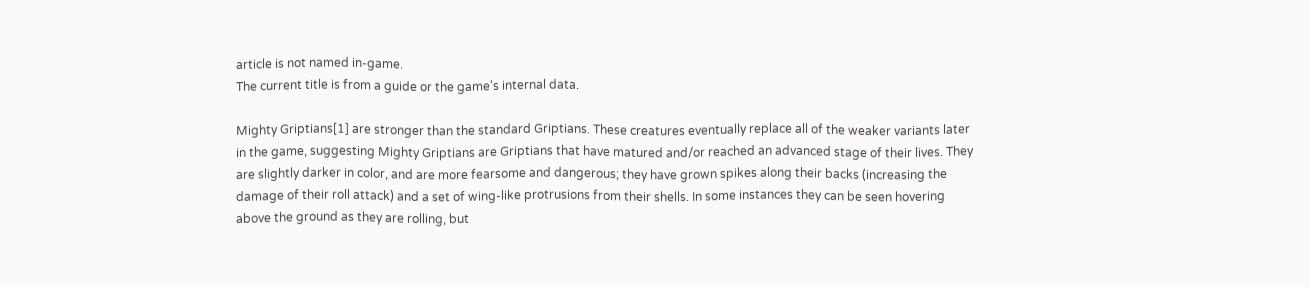article is not named in-game.
The current title is from a guide or the game's internal data.

Mighty Griptians[1] are stronger than the standard Griptians. These creatures eventually replace all of the weaker variants later in the game, suggesting Mighty Griptians are Griptians that have matured and/or reached an advanced stage of their lives. They are slightly darker in color, and are more fearsome and dangerous; they have grown spikes along their backs (increasing the damage of their roll attack) and a set of wing-like protrusions from their shells. In some instances they can be seen hovering above the ground as they are rolling, but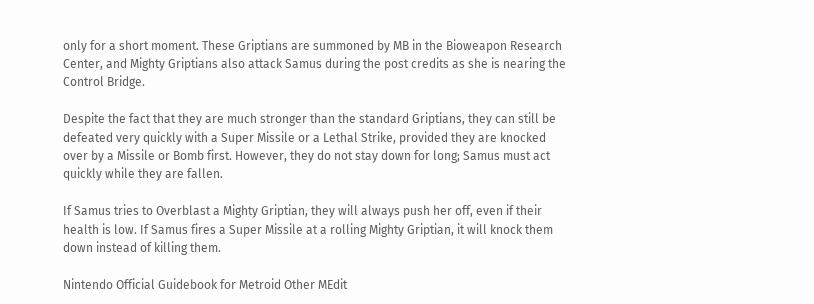only for a short moment. These Griptians are summoned by MB in the Bioweapon Research Center, and Mighty Griptians also attack Samus during the post credits as she is nearing the Control Bridge.

Despite the fact that they are much stronger than the standard Griptians, they can still be defeated very quickly with a Super Missile or a Lethal Strike, provided they are knocked over by a Missile or Bomb first. However, they do not stay down for long; Samus must act quickly while they are fallen.

If Samus tries to Overblast a Mighty Griptian, they will always push her off, even if their health is low. If Samus fires a Super Missile at a rolling Mighty Griptian, it will knock them down instead of killing them.

Nintendo Official Guidebook for Metroid Other MEdit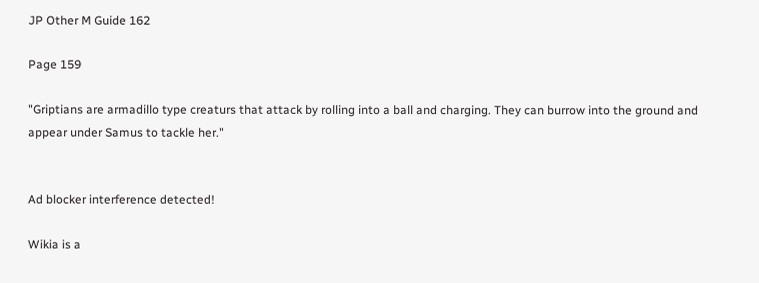JP Other M Guide 162

Page 159

"Griptians are armadillo type creaturs that attack by rolling into a ball and charging. They can burrow into the ground and appear under Samus to tackle her."


Ad blocker interference detected!

Wikia is a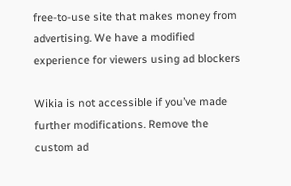free-to-use site that makes money from advertising. We have a modified experience for viewers using ad blockers

Wikia is not accessible if you’ve made further modifications. Remove the custom ad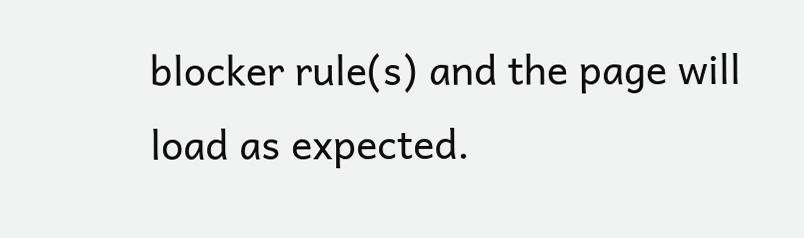blocker rule(s) and the page will load as expected.